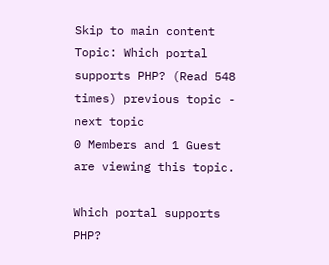Skip to main content
Topic: Which portal supports PHP? (Read 548 times) previous topic - next topic
0 Members and 1 Guest are viewing this topic.

Which portal supports PHP?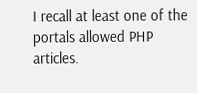I recall at least one of the portals allowed PHP articles.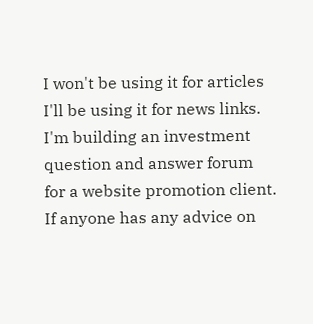I won't be using it for articles I'll be using it for news links. I'm building an investment question and answer forum for a website promotion client. If anyone has any advice on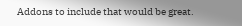Addons to include that would be great.